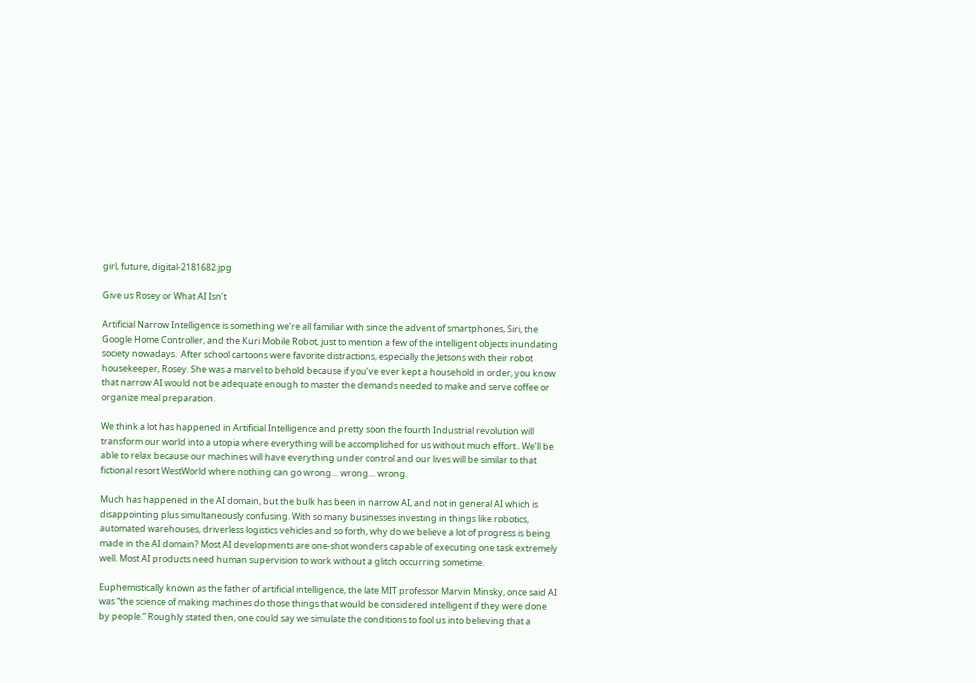girl, future, digital-2181682.jpg

Give us Rosey or What AI Isn’t

Artificial Narrow Intelligence is something we’re all familiar with since the advent of smartphones, Siri, the Google Home Controller, and the Kuri Mobile Robot, just to mention a few of the intelligent objects inundating society nowadays.  After school cartoons were favorite distractions, especially the Jetsons with their robot housekeeper, Rosey. She was a marvel to behold because if you’ve ever kept a household in order, you know that narrow AI would not be adequate enough to master the demands needed to make and serve coffee or organize meal preparation.

We think a lot has happened in Artificial Intelligence and pretty soon the fourth Industrial revolution will transform our world into a utopia where everything will be accomplished for us without much effort.. We’ll be able to relax because our machines will have everything under control and our lives will be similar to that fictional resort WestWorld where nothing can go wrong… wrong… wrong.

Much has happened in the AI domain, but the bulk has been in narrow AI, and not in general AI which is disappointing plus simultaneously confusing. With so many businesses investing in things like robotics, automated warehouses, driverless logistics vehicles and so forth, why do we believe a lot of progress is being made in the AI domain? Most AI developments are one-shot wonders capable of executing one task extremely well. Most AI products need human supervision to work without a glitch occurring sometime.

Euphemistically known as the father of artificial intelligence, the late MIT professor Marvin Minsky, once said AI was “the science of making machines do those things that would be considered intelligent if they were done by people.” Roughly stated then, one could say we simulate the conditions to fool us into believing that a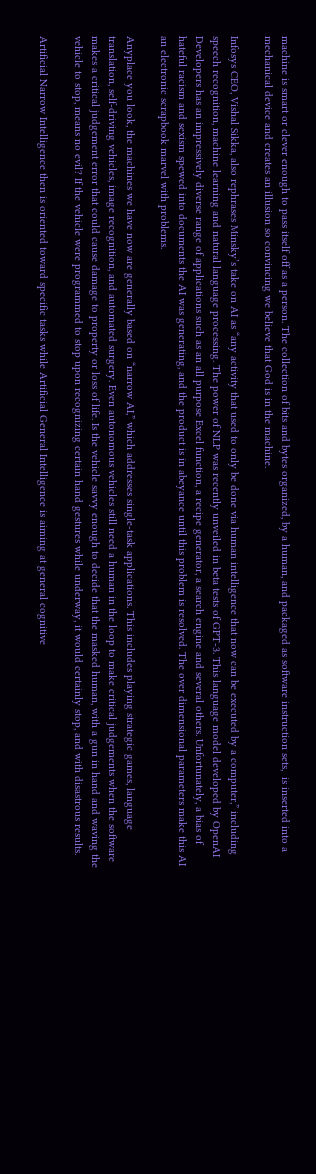machine is smart or clever enough to pass itself off as a person. The collection of bits and bytes organized, by a human, and packaged as software instruction sets,  is inserted into a mechanical device and creates an illusion so convincing we believe that God is in the machine.

Infosys CEO, Vishal Sikka, also rephrases Minsky’s take on AI as “any activity that used to only be done via human intelligence that now can be executed by a computer,” including speech recognition, machine learning and natural language processing. The power of NLP was recently unveiled in beta tests of GPT-3. This language model developed by OpenAI Developers has an impressively diverse range of applications such as an all purpose Excel function, a recipe generator, a search engine and several others. Unfortunately, a bias of hateful racism and sexism spewed into documents the AI was generating, and the product is in abeyance until this problem is resolved. The over dimensional parameters make this AI an electronic scrapbook marvel with problems.

Anyplace you look, the machines we have now are generally based on “narrow AI,” which addresses single-task applications. This includes playing strategic games, language translation, self-driving vehicles, image recognition, and automated surgery. Even autonomous vehicles still need a human in the loop to make critical judgements when the software makes a critical judgement error that could cause damage to property or loss of life. Is the vehicle savvy enough to decide that the masked human, with a gun in hand and waving the vehicle to stop, means no evil? If the vehicle were programmed to stop upon recognizing certain hand gestures while underway, it would certainly stop, and with disastrous results.

Artificial Narrow Intelligence then is oriented toward specific tasks while Artificial General Intelligence is aiming at general cognitive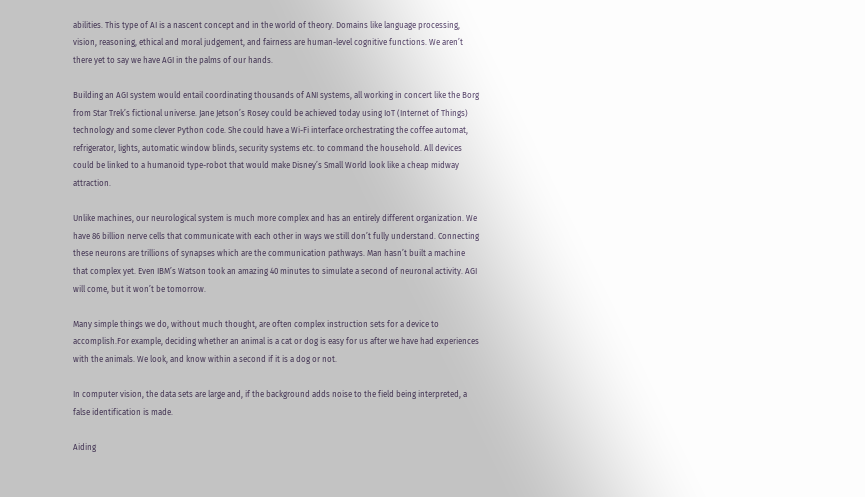abilities. This type of AI is a nascent concept and in the world of theory. Domains like language processing, vision, reasoning, ethical and moral judgement, and fairness are human-level cognitive functions. We aren’t there yet to say we have AGI in the palms of our hands.

Building an AGI system would entail coordinating thousands of ANI systems, all working in concert like the Borg from Star Trek’s fictional universe. Jane Jetson’s Rosey could be achieved today using IoT (Internet of Things) technology and some clever Python code. She could have a Wi-Fi interface orchestrating the coffee automat, refrigerator, lights, automatic window blinds, security systems etc. to command the household. All devices could be linked to a humanoid type-robot that would make Disney’s Small World look like a cheap midway attraction.

Unlike machines, our neurological system is much more complex and has an entirely different organization. We have 86 billion nerve cells that communicate with each other in ways we still don’t fully understand. Connecting these neurons are trillions of synapses which are the communication pathways. Man hasn’t built a machine that complex yet. Even IBM’s Watson took an amazing 40 minutes to simulate a second of neuronal activity. AGI will come, but it won’t be tomorrow.

Many simple things we do, without much thought, are often complex instruction sets for a device to accomplish.For example, deciding whether an animal is a cat or dog is easy for us after we have had experiences with the animals. We look, and know within a second if it is a dog or not.

In computer vision, the data sets are large and, if the background adds noise to the field being interpreted, a false identification is made.

Aiding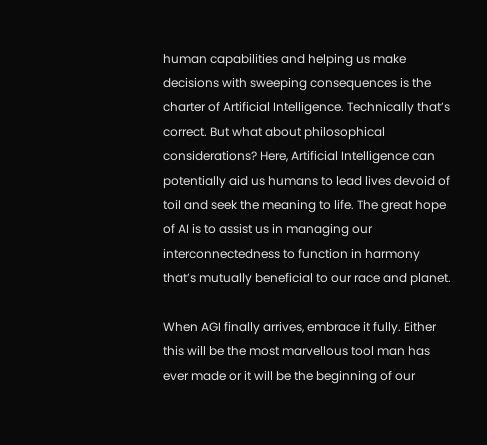human capabilities and helping us make decisions with sweeping consequences is the charter of Artificial Intelligence. Technically that’s correct. But what about philosophical considerations? Here, Artificial Intelligence can potentially aid us humans to lead lives devoid of toil and seek the meaning to life. The great hope of AI is to assist us in managing our interconnectedness to function in harmony that’s mutually beneficial to our race and planet.

When AGI finally arrives, embrace it fully. Either this will be the most marvellous tool man has ever made or it will be the beginning of our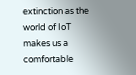extinction as the world of IoT makes us a  comfortable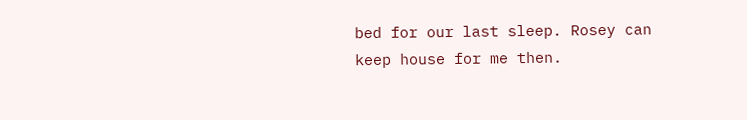bed for our last sleep. Rosey can keep house for me then.